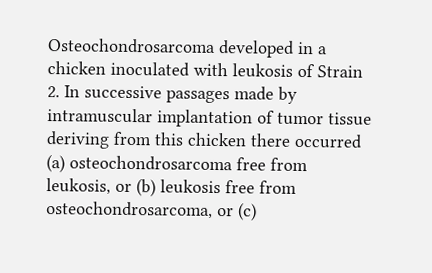Osteochondrosarcoma developed in a chicken inoculated with leukosis of Strain 2. In successive passages made by intramuscular implantation of tumor tissue deriving from this chicken there occurred (a) osteochondrosarcoma free from leukosis, or (b) leukosis free from osteochondrosarcoma, or (c)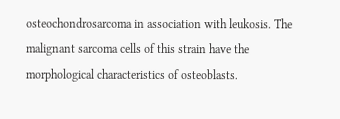osteochondrosarcoma in association with leukosis. The malignant sarcoma cells of this strain have the morphological characteristics of osteoblasts.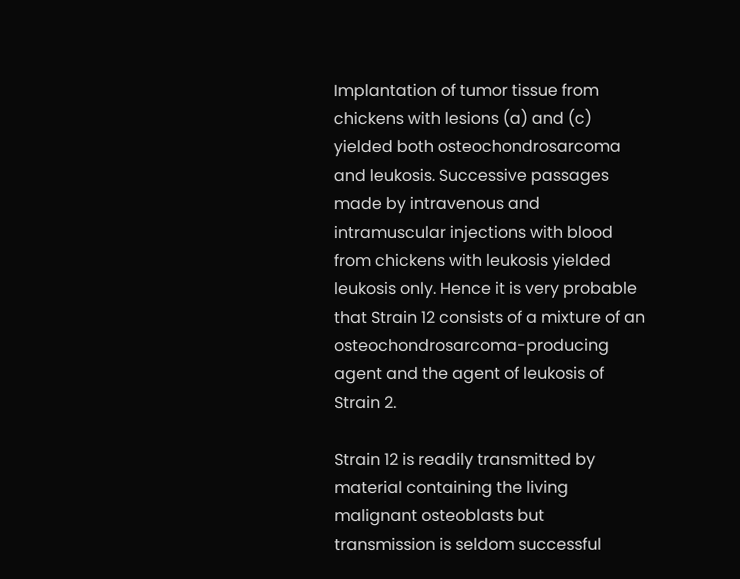Implantation of tumor tissue from chickens with lesions (a) and (c) yielded both osteochondrosarcoma and leukosis. Successive passages made by intravenous and intramuscular injections with blood from chickens with leukosis yielded leukosis only. Hence it is very probable that Strain 12 consists of a mixture of an osteochondrosarcoma-producing agent and the agent of leukosis of Strain 2.

Strain 12 is readily transmitted by material containing the living malignant osteoblasts but transmission is seldom successful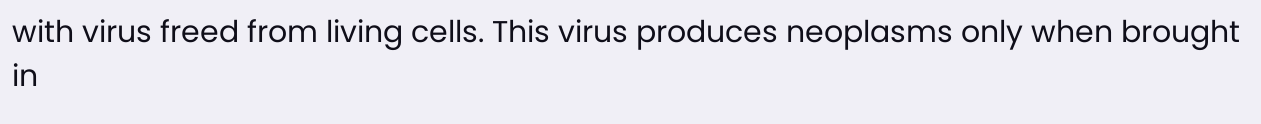with virus freed from living cells. This virus produces neoplasms only when brought in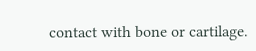contact with bone or cartilage.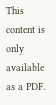This content is only available as a PDF.